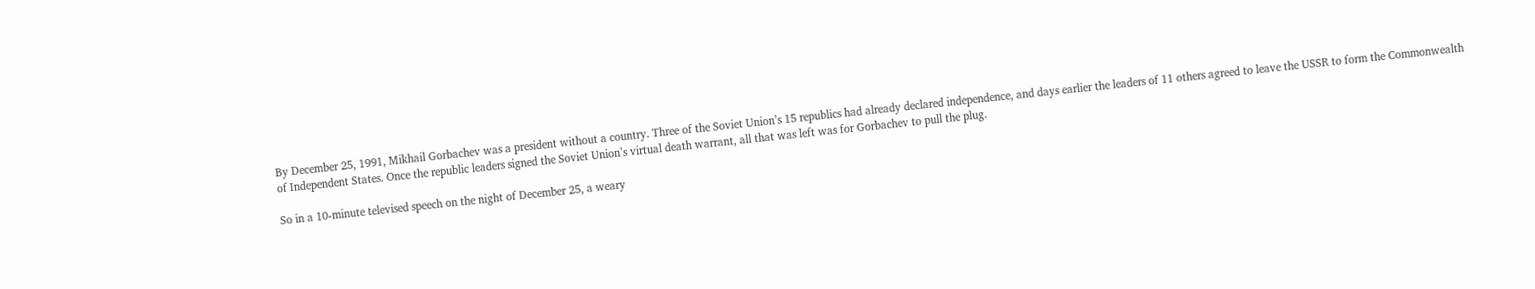By December 25, 1991, Mikhail Gorbachev was a president without a country. Three of the Soviet Union’s 15 republics had already declared independence, and days earlier the leaders of 11 others agreed to leave the USSR to form the Commonwealth of Independent States. Once the republic leaders signed the Soviet Union’s virtual death warrant, all that was left was for Gorbachev to pull the plug.

So in a 10-minute televised speech on the night of December 25, a weary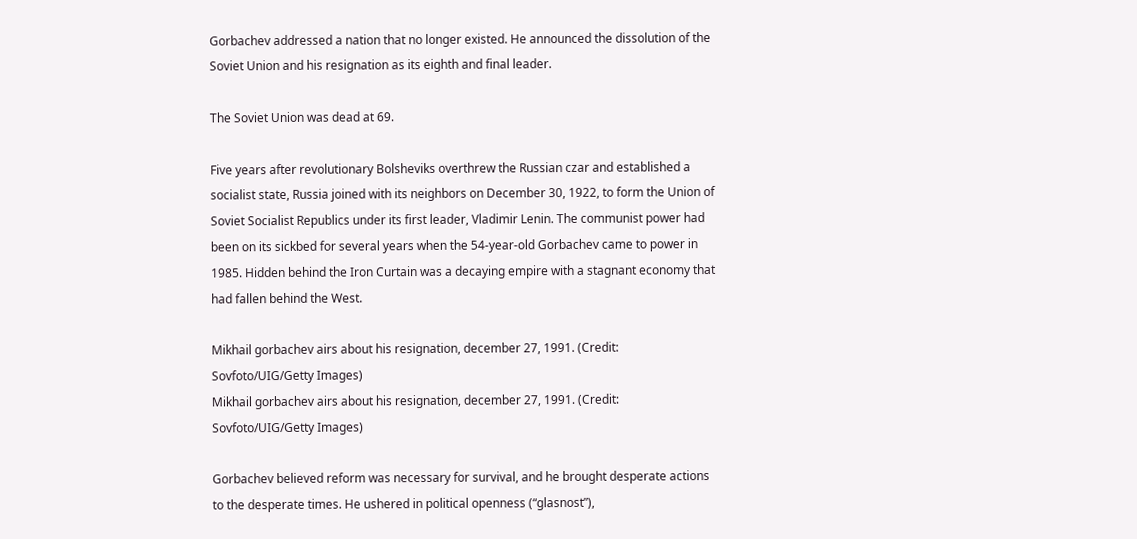Gorbachev addressed a nation that no longer existed. He announced the dissolution of the Soviet Union and his resignation as its eighth and final leader.

The Soviet Union was dead at 69.

Five years after revolutionary Bolsheviks overthrew the Russian czar and established a socialist state, Russia joined with its neighbors on December 30, 1922, to form the Union of Soviet Socialist Republics under its first leader, Vladimir Lenin. The communist power had been on its sickbed for several years when the 54-year-old Gorbachev came to power in 1985. Hidden behind the Iron Curtain was a decaying empire with a stagnant economy that had fallen behind the West.

Mikhail gorbachev airs about his resignation, december 27, 1991. (Credit: Sovfoto/UIG/Getty Images)
Mikhail gorbachev airs about his resignation, december 27, 1991. (Credit: Sovfoto/UIG/Getty Images)

Gorbachev believed reform was necessary for survival, and he brought desperate actions to the desperate times. He ushered in political openness (“glasnost”),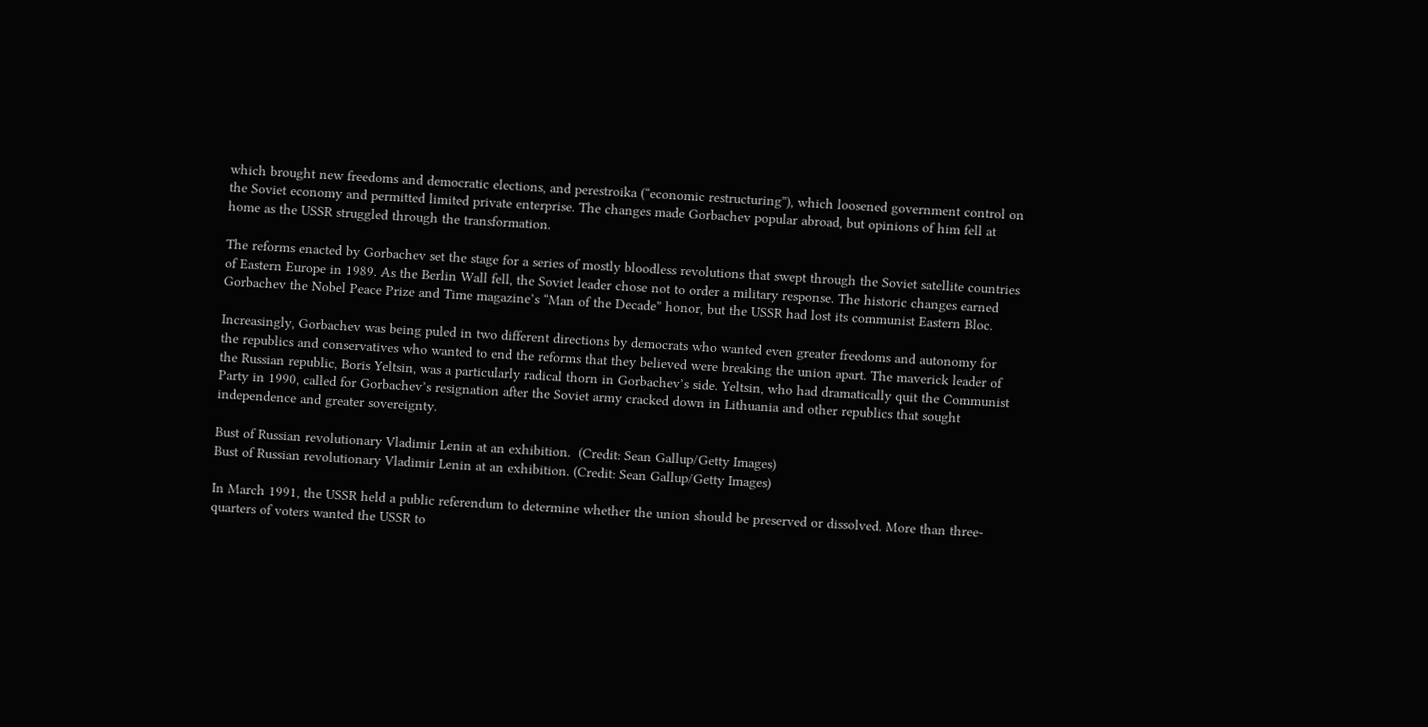which brought new freedoms and democratic elections, and perestroika (“economic restructuring”), which loosened government control on the Soviet economy and permitted limited private enterprise. The changes made Gorbachev popular abroad, but opinions of him fell at home as the USSR struggled through the transformation.

The reforms enacted by Gorbachev set the stage for a series of mostly bloodless revolutions that swept through the Soviet satellite countries of Eastern Europe in 1989. As the Berlin Wall fell, the Soviet leader chose not to order a military response. The historic changes earned Gorbachev the Nobel Peace Prize and Time magazine’s “Man of the Decade” honor, but the USSR had lost its communist Eastern Bloc.

Increasingly, Gorbachev was being puled in two different directions by democrats who wanted even greater freedoms and autonomy for the republics and conservatives who wanted to end the reforms that they believed were breaking the union apart. The maverick leader of the Russian republic, Boris Yeltsin, was a particularly radical thorn in Gorbachev’s side. Yeltsin, who had dramatically quit the Communist Party in 1990, called for Gorbachev’s resignation after the Soviet army cracked down in Lithuania and other republics that sought independence and greater sovereignty.

Bust of Russian revolutionary Vladimir Lenin at an exhibition.  (Credit: Sean Gallup/Getty Images)
Bust of Russian revolutionary Vladimir Lenin at an exhibition. (Credit: Sean Gallup/Getty Images)

In March 1991, the USSR held a public referendum to determine whether the union should be preserved or dissolved. More than three-quarters of voters wanted the USSR to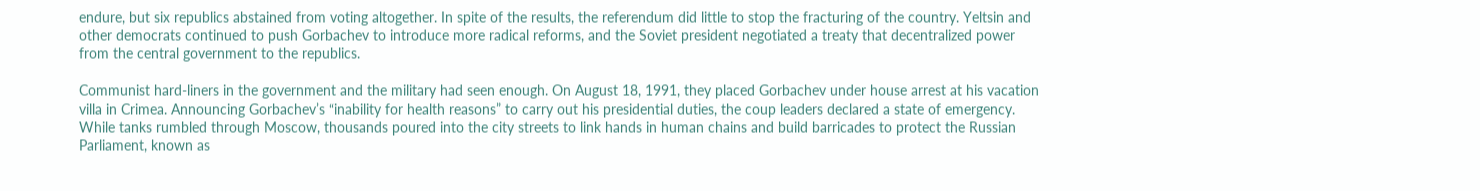endure, but six republics abstained from voting altogether. In spite of the results, the referendum did little to stop the fracturing of the country. Yeltsin and other democrats continued to push Gorbachev to introduce more radical reforms, and the Soviet president negotiated a treaty that decentralized power from the central government to the republics.

Communist hard-liners in the government and the military had seen enough. On August 18, 1991, they placed Gorbachev under house arrest at his vacation villa in Crimea. Announcing Gorbachev’s “inability for health reasons” to carry out his presidential duties, the coup leaders declared a state of emergency. While tanks rumbled through Moscow, thousands poured into the city streets to link hands in human chains and build barricades to protect the Russian Parliament, known as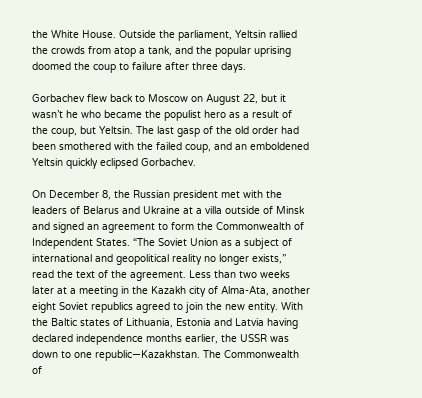the White House. Outside the parliament, Yeltsin rallied the crowds from atop a tank, and the popular uprising doomed the coup to failure after three days.

Gorbachev flew back to Moscow on August 22, but it wasn’t he who became the populist hero as a result of the coup, but Yeltsin. The last gasp of the old order had been smothered with the failed coup, and an emboldened Yeltsin quickly eclipsed Gorbachev.

On December 8, the Russian president met with the leaders of Belarus and Ukraine at a villa outside of Minsk and signed an agreement to form the Commonwealth of Independent States. “The Soviet Union as a subject of international and geopolitical reality no longer exists,” read the text of the agreement. Less than two weeks later at a meeting in the Kazakh city of Alma-Ata, another eight Soviet republics agreed to join the new entity. With the Baltic states of Lithuania, Estonia and Latvia having declared independence months earlier, the USSR was down to one republic—Kazakhstan. The Commonwealth of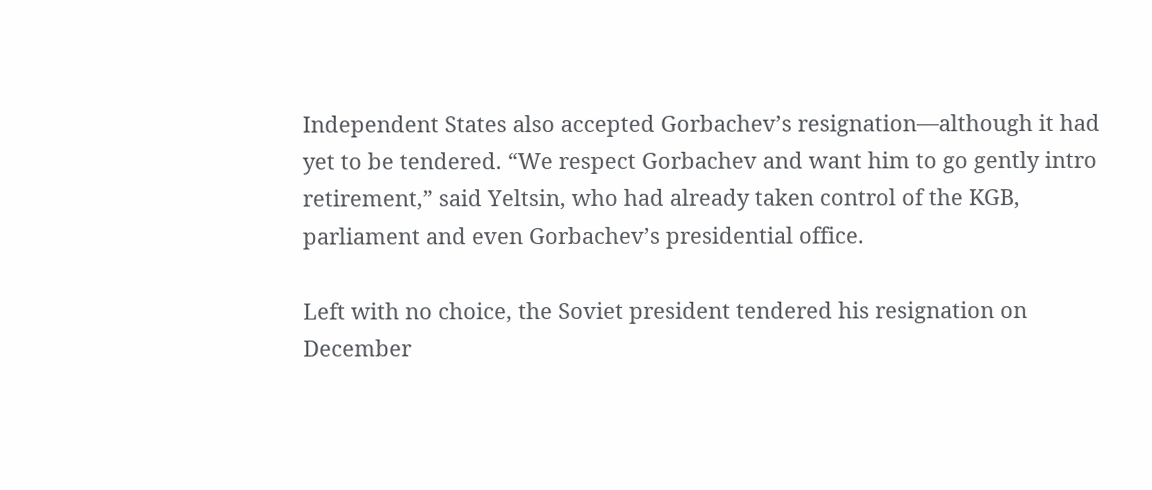Independent States also accepted Gorbachev’s resignation—although it had yet to be tendered. “We respect Gorbachev and want him to go gently intro retirement,” said Yeltsin, who had already taken control of the KGB, parliament and even Gorbachev’s presidential office.

Left with no choice, the Soviet president tendered his resignation on December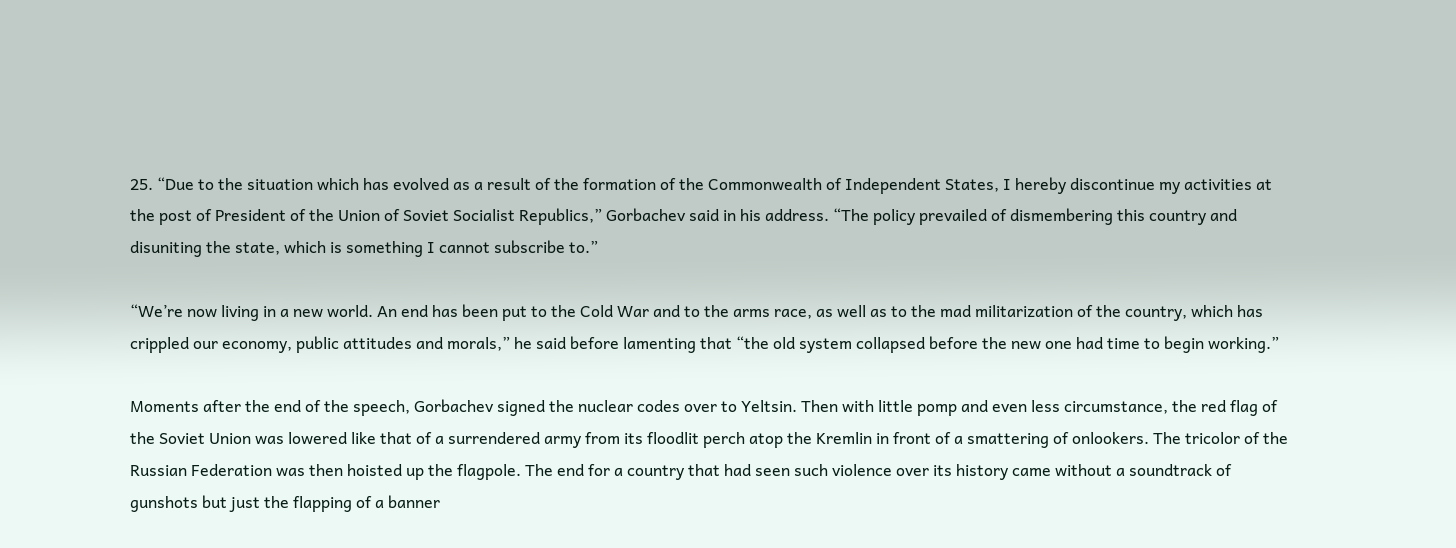25. “Due to the situation which has evolved as a result of the formation of the Commonwealth of Independent States, I hereby discontinue my activities at the post of President of the Union of Soviet Socialist Republics,” Gorbachev said in his address. “The policy prevailed of dismembering this country and disuniting the state, which is something I cannot subscribe to.”

“We’re now living in a new world. An end has been put to the Cold War and to the arms race, as well as to the mad militarization of the country, which has crippled our economy, public attitudes and morals,” he said before lamenting that “the old system collapsed before the new one had time to begin working.”

Moments after the end of the speech, Gorbachev signed the nuclear codes over to Yeltsin. Then with little pomp and even less circumstance, the red flag of the Soviet Union was lowered like that of a surrendered army from its floodlit perch atop the Kremlin in front of a smattering of onlookers. The tricolor of the Russian Federation was then hoisted up the flagpole. The end for a country that had seen such violence over its history came without a soundtrack of gunshots but just the flapping of a banner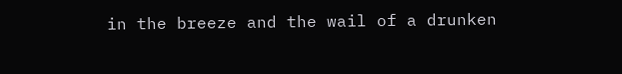in the breeze and the wail of a drunken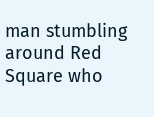man stumbling around Red Square who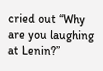cried out “Why are you laughing at Lenin?”